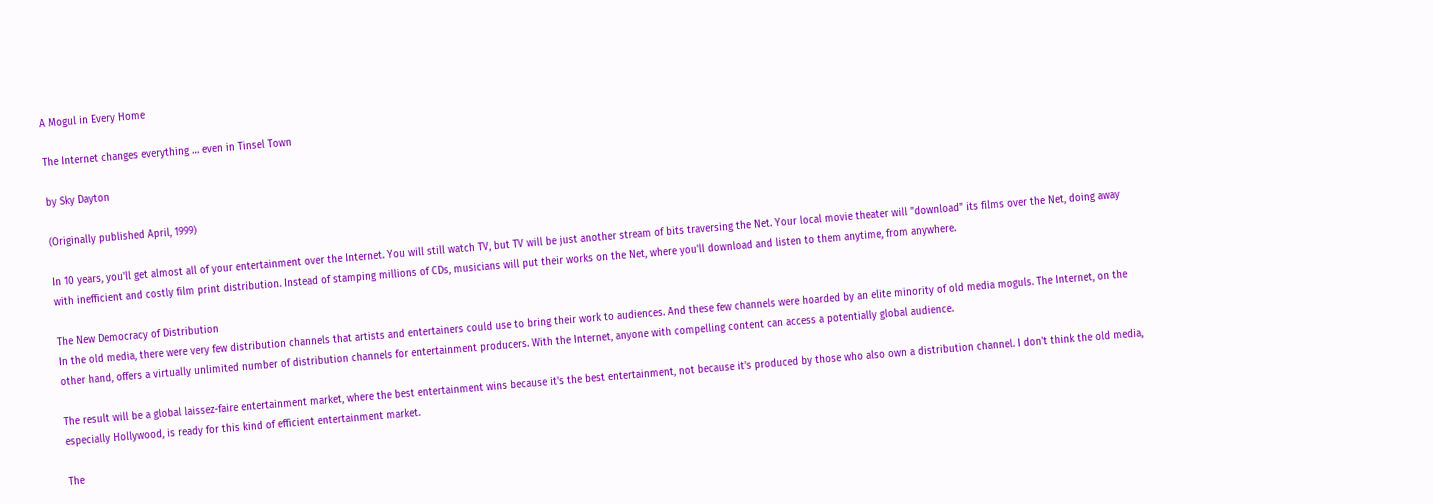A Mogul in Every Home

The Internet changes everything … even in Tinsel Town

by Sky Dayton

(Originally published April, 1999)

In 10 years, you'll get almost all of your entertainment over the Internet. You will still watch TV, but TV will be just another stream of bits traversing the Net. Your local movie theater will "download" its films over the Net, doing away with inefficient and costly film print distribution. Instead of stamping millions of CDs, musicians will put their works on the Net, where you'll download and listen to them anytime, from anywhere.

The New Democracy of Distribution
In the old media, there were very few distribution channels that artists and entertainers could use to bring their work to audiences. And these few channels were hoarded by an elite minority of old media moguls. The Internet, on the other hand, offers a virtually unlimited number of distribution channels for entertainment producers. With the Internet, anyone with compelling content can access a potentially global audience.

The result will be a global laissez-faire entertainment market, where the best entertainment wins because it's the best entertainment, not because it's produced by those who also own a distribution channel. I don't think the old media, especially Hollywood, is ready for this kind of efficient entertainment market.

The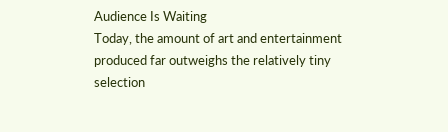Audience Is Waiting
Today, the amount of art and entertainment produced far outweighs the relatively tiny selection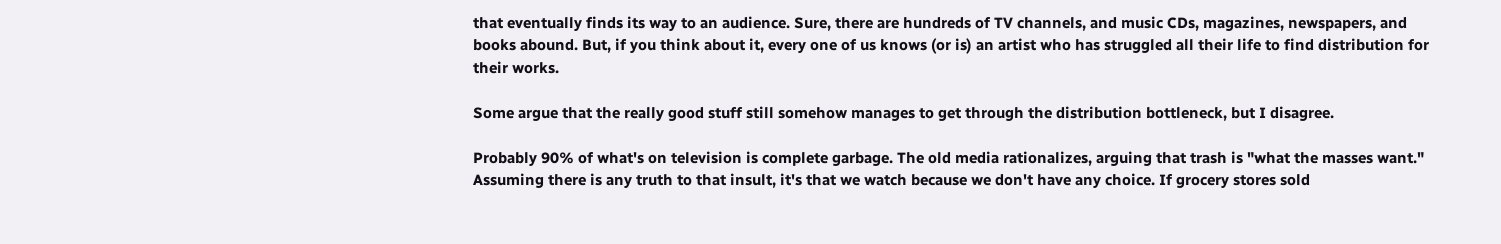that eventually finds its way to an audience. Sure, there are hundreds of TV channels, and music CDs, magazines, newspapers, and books abound. But, if you think about it, every one of us knows (or is) an artist who has struggled all their life to find distribution for their works.

Some argue that the really good stuff still somehow manages to get through the distribution bottleneck, but I disagree.

Probably 90% of what's on television is complete garbage. The old media rationalizes, arguing that trash is "what the masses want." Assuming there is any truth to that insult, it's that we watch because we don't have any choice. If grocery stores sold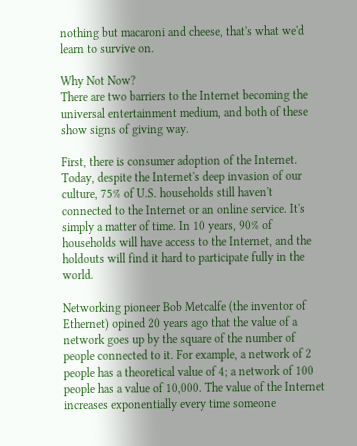nothing but macaroni and cheese, that's what we'd learn to survive on.

Why Not Now?
There are two barriers to the Internet becoming the universal entertainment medium, and both of these show signs of giving way.

First, there is consumer adoption of the Internet. Today, despite the Internet's deep invasion of our culture, 75% of U.S. households still haven't connected to the Internet or an online service. It's simply a matter of time. In 10 years, 90% of households will have access to the Internet, and the holdouts will find it hard to participate fully in the world.

Networking pioneer Bob Metcalfe (the inventor of Ethernet) opined 20 years ago that the value of a network goes up by the square of the number of people connected to it. For example, a network of 2 people has a theoretical value of 4; a network of 100 people has a value of 10,000. The value of the Internet increases exponentially every time someone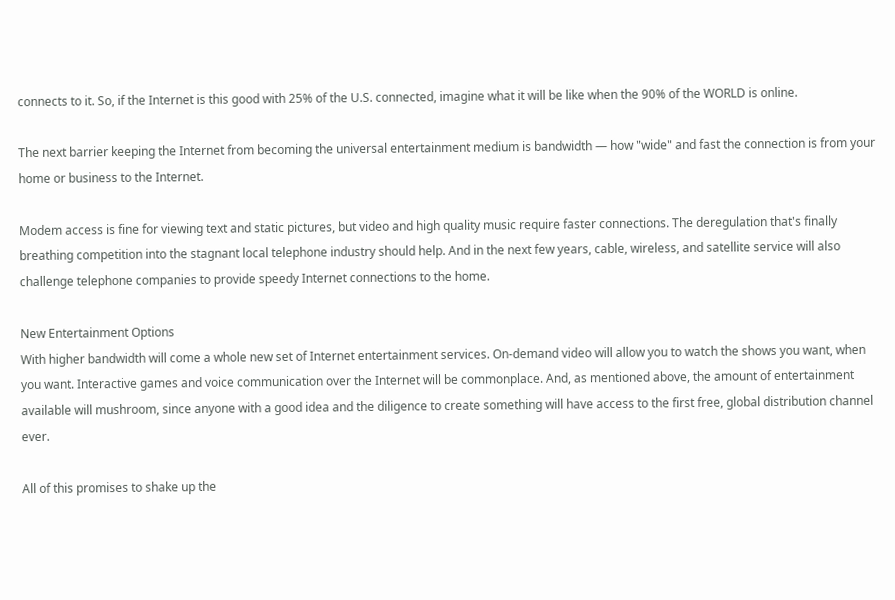connects to it. So, if the Internet is this good with 25% of the U.S. connected, imagine what it will be like when the 90% of the WORLD is online.

The next barrier keeping the Internet from becoming the universal entertainment medium is bandwidth — how "wide" and fast the connection is from your home or business to the Internet.

Modem access is fine for viewing text and static pictures, but video and high quality music require faster connections. The deregulation that's finally breathing competition into the stagnant local telephone industry should help. And in the next few years, cable, wireless, and satellite service will also challenge telephone companies to provide speedy Internet connections to the home.

New Entertainment Options
With higher bandwidth will come a whole new set of Internet entertainment services. On-demand video will allow you to watch the shows you want, when you want. Interactive games and voice communication over the Internet will be commonplace. And, as mentioned above, the amount of entertainment available will mushroom, since anyone with a good idea and the diligence to create something will have access to the first free, global distribution channel ever.

All of this promises to shake up the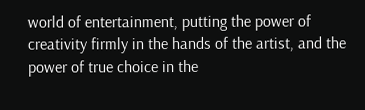world of entertainment, putting the power of creativity firmly in the hands of the artist, and the power of true choice in the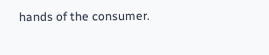hands of the consumer.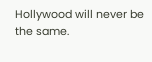Hollywood will never be the same.